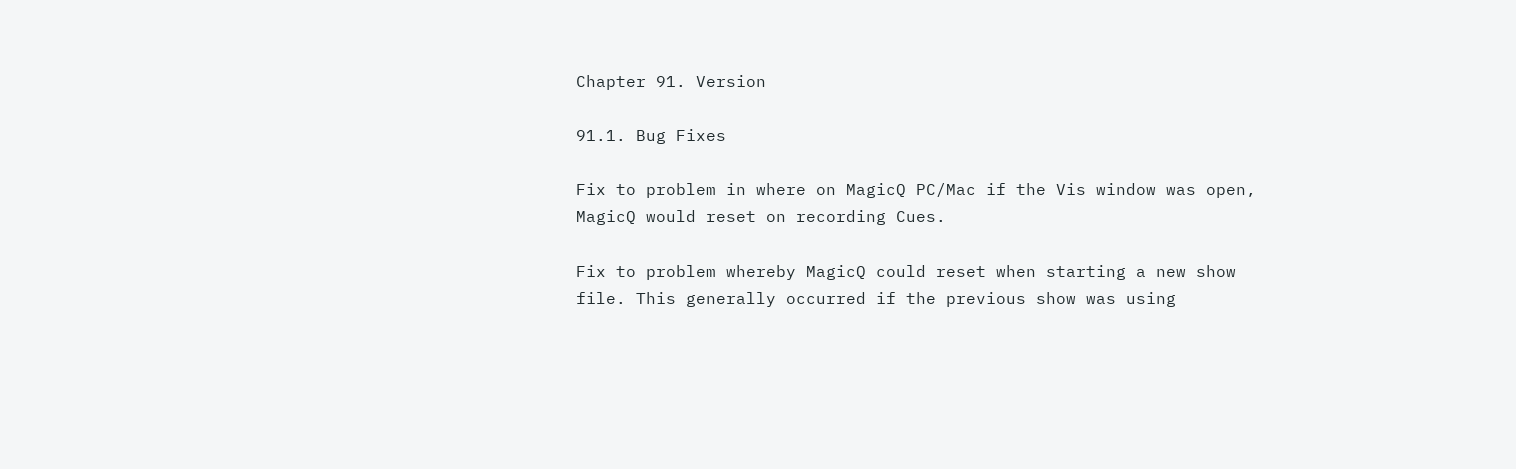Chapter 91. Version

91.1. Bug Fixes

Fix to problem in where on MagicQ PC/Mac if the Vis window was open, MagicQ would reset on recording Cues.

Fix to problem whereby MagicQ could reset when starting a new show file. This generally occurred if the previous show was using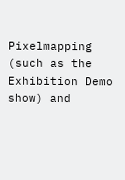Pixelmapping (such as the Exhibition Demo show) and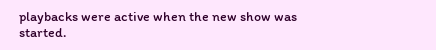playbacks were active when the new show was started.